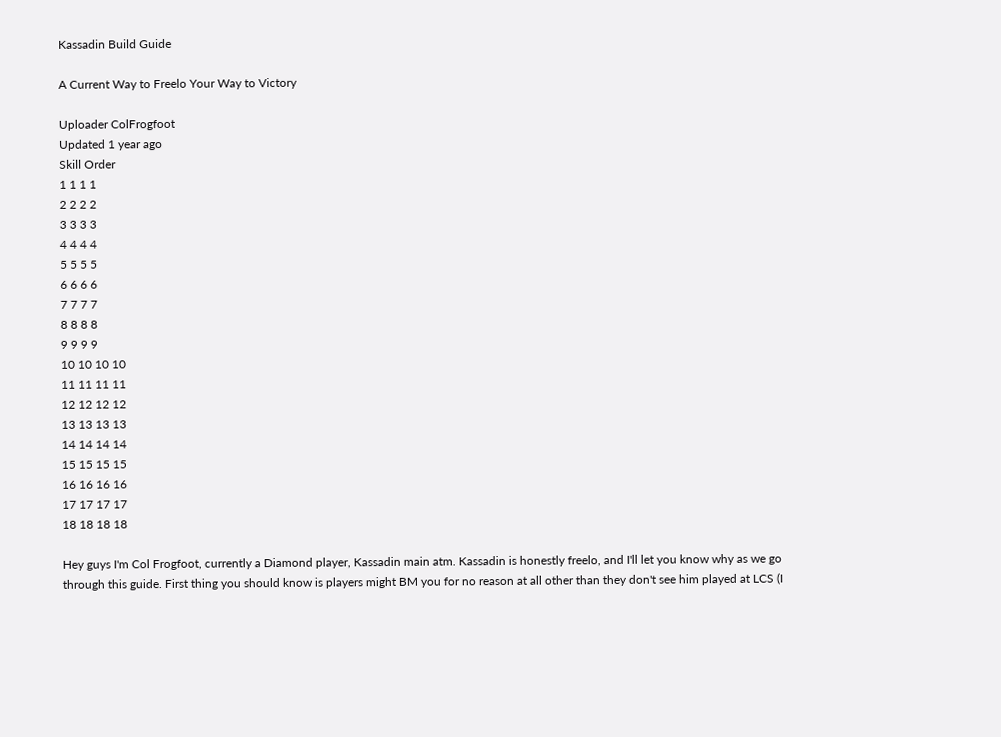Kassadin Build Guide

A Current Way to Freelo Your Way to Victory

Uploader ColFrogfoot
Updated 1 year ago
Skill Order
1 1 1 1
2 2 2 2
3 3 3 3
4 4 4 4
5 5 5 5
6 6 6 6
7 7 7 7
8 8 8 8
9 9 9 9
10 10 10 10
11 11 11 11
12 12 12 12
13 13 13 13
14 14 14 14
15 15 15 15
16 16 16 16
17 17 17 17
18 18 18 18

Hey guys I'm Col Frogfoot, currently a Diamond player, Kassadin main atm. Kassadin is honestly freelo, and I'll let you know why as we go through this guide. First thing you should know is players might BM you for no reason at all other than they don't see him played at LCS (I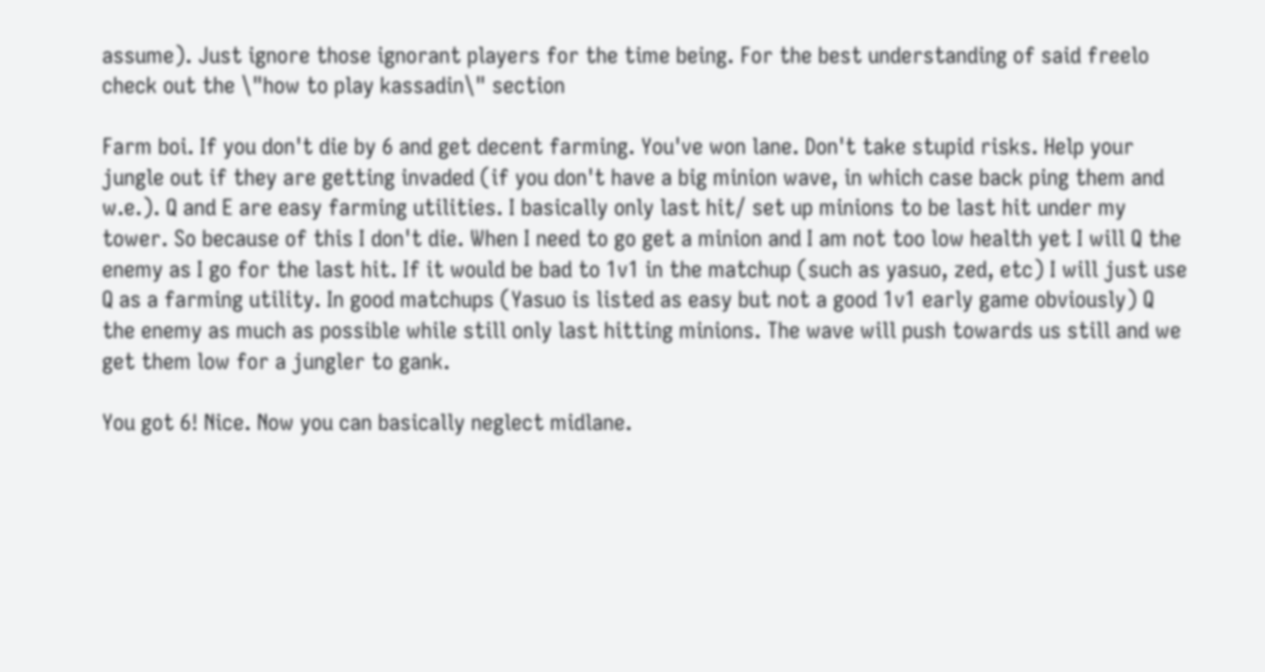assume). Just ignore those ignorant players for the time being. For the best understanding of said freelo check out the \"how to play kassadin\" section

Farm boi. If you don't die by 6 and get decent farming. You've won lane. Don't take stupid risks. Help your jungle out if they are getting invaded (if you don't have a big minion wave, in which case back ping them and w.e.). Q and E are easy farming utilities. I basically only last hit/ set up minions to be last hit under my tower. So because of this I don't die. When I need to go get a minion and I am not too low health yet I will Q the enemy as I go for the last hit. If it would be bad to 1v1 in the matchup (such as yasuo, zed, etc) I will just use Q as a farming utility. In good matchups (Yasuo is listed as easy but not a good 1v1 early game obviously) Q the enemy as much as possible while still only last hitting minions. The wave will push towards us still and we get them low for a jungler to gank.

You got 6! Nice. Now you can basically neglect midlane.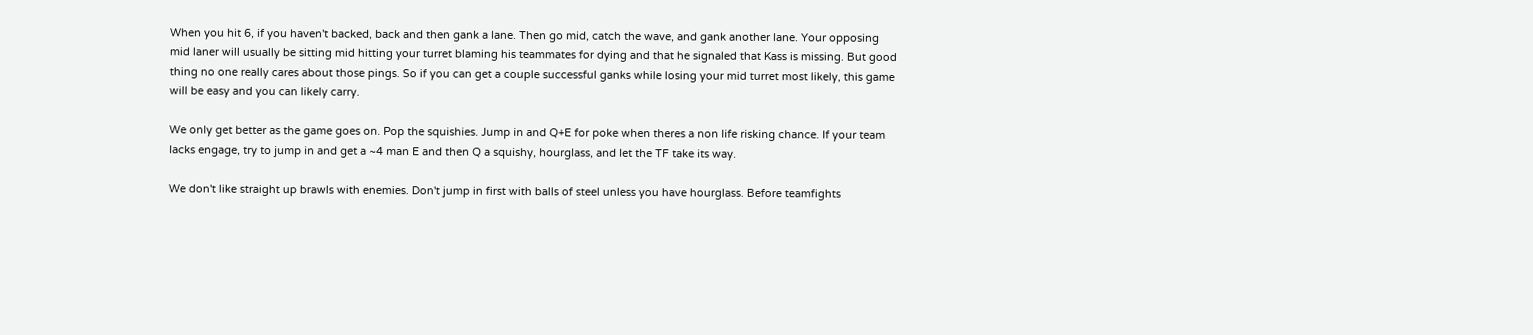When you hit 6, if you haven't backed, back and then gank a lane. Then go mid, catch the wave, and gank another lane. Your opposing mid laner will usually be sitting mid hitting your turret blaming his teammates for dying and that he signaled that Kass is missing. But good thing no one really cares about those pings. So if you can get a couple successful ganks while losing your mid turret most likely, this game will be easy and you can likely carry.

We only get better as the game goes on. Pop the squishies. Jump in and Q+E for poke when theres a non life risking chance. If your team lacks engage, try to jump in and get a ~4 man E and then Q a squishy, hourglass, and let the TF take its way.

We don't like straight up brawls with enemies. Don't jump in first with balls of steel unless you have hourglass. Before teamfights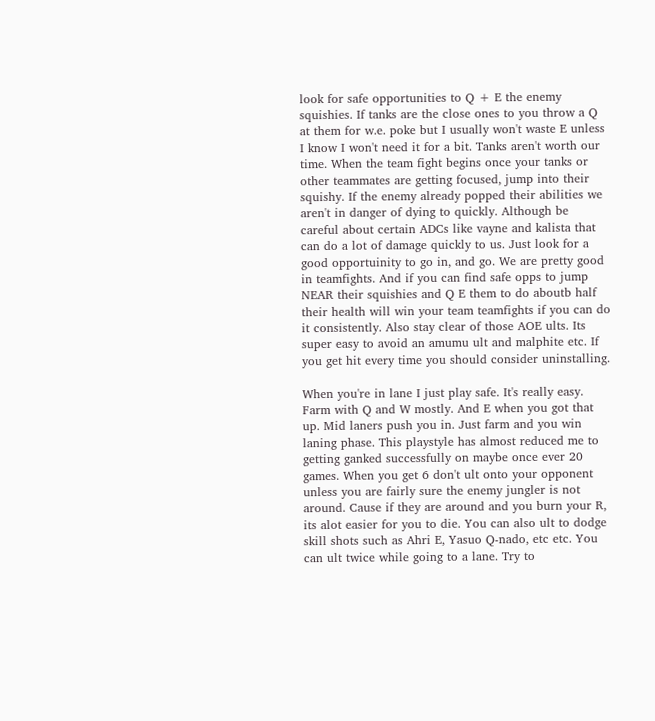look for safe opportunities to Q + E the enemy squishies. If tanks are the close ones to you throw a Q at them for w.e. poke but I usually won't waste E unless I know I won't need it for a bit. Tanks aren't worth our time. When the team fight begins once your tanks or other teammates are getting focused, jump into their squishy. If the enemy already popped their abilities we aren't in danger of dying to quickly. Although be careful about certain ADCs like vayne and kalista that can do a lot of damage quickly to us. Just look for a good opportuinity to go in, and go. We are pretty good in teamfights. And if you can find safe opps to jump NEAR their squishies and Q E them to do aboutb half their health will win your team teamfights if you can do it consistently. Also stay clear of those AOE ults. Its super easy to avoid an amumu ult and malphite etc. If you get hit every time you should consider uninstalling.

When you're in lane I just play safe. It's really easy. Farm with Q and W mostly. And E when you got that up. Mid laners push you in. Just farm and you win laning phase. This playstyle has almost reduced me to getting ganked successfully on maybe once ever 20 games. When you get 6 don't ult onto your opponent unless you are fairly sure the enemy jungler is not around. Cause if they are around and you burn your R, its alot easier for you to die. You can also ult to dodge skill shots such as Ahri E, Yasuo Q-nado, etc etc. You can ult twice while going to a lane. Try to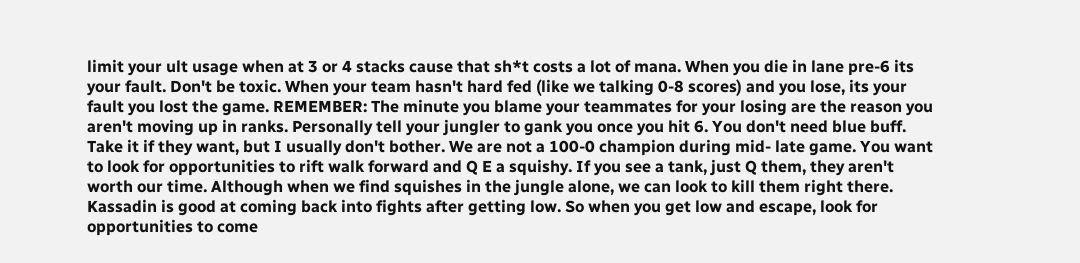limit your ult usage when at 3 or 4 stacks cause that sh*t costs a lot of mana. When you die in lane pre-6 its your fault. Don't be toxic. When your team hasn't hard fed (like we talking 0-8 scores) and you lose, its your fault you lost the game. REMEMBER: The minute you blame your teammates for your losing are the reason you aren't moving up in ranks. Personally tell your jungler to gank you once you hit 6. You don't need blue buff. Take it if they want, but I usually don't bother. We are not a 100-0 champion during mid- late game. You want to look for opportunities to rift walk forward and Q E a squishy. If you see a tank, just Q them, they aren't worth our time. Although when we find squishes in the jungle alone, we can look to kill them right there. Kassadin is good at coming back into fights after getting low. So when you get low and escape, look for opportunities to come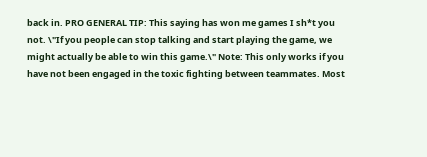back in. PRO GENERAL TIP: This saying has won me games I sh*t you not. \"If you people can stop talking and start playing the game, we might actually be able to win this game.\" Note: This only works if you have not been engaged in the toxic fighting between teammates. Most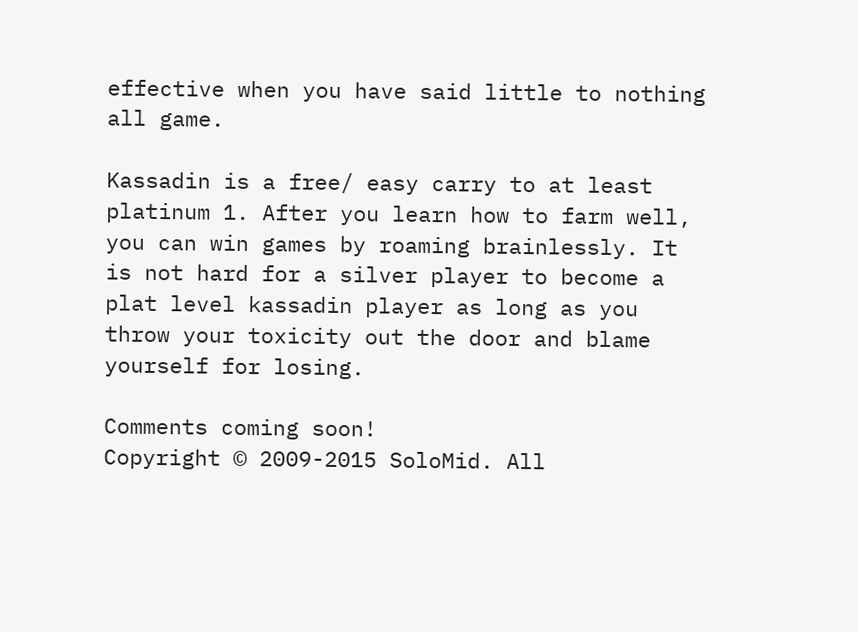effective when you have said little to nothing all game.

Kassadin is a free/ easy carry to at least platinum 1. After you learn how to farm well, you can win games by roaming brainlessly. It is not hard for a silver player to become a plat level kassadin player as long as you throw your toxicity out the door and blame yourself for losing.

Comments coming soon!
Copyright © 2009-2015 SoloMid. All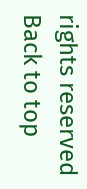rights reserved Back to top